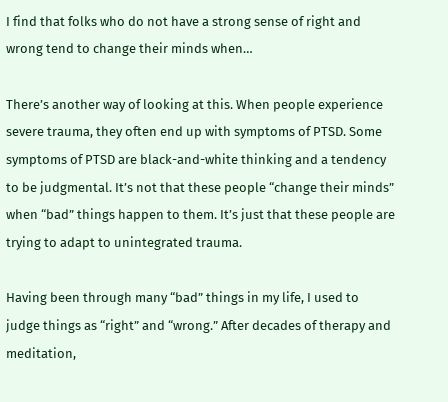I find that folks who do not have a strong sense of right and wrong tend to change their minds when…

There’s another way of looking at this. When people experience severe trauma, they often end up with symptoms of PTSD. Some symptoms of PTSD are black-and-white thinking and a tendency to be judgmental. It’s not that these people “change their minds” when “bad” things happen to them. It’s just that these people are trying to adapt to unintegrated trauma.

Having been through many “bad” things in my life, I used to judge things as “right” and “wrong.” After decades of therapy and meditation,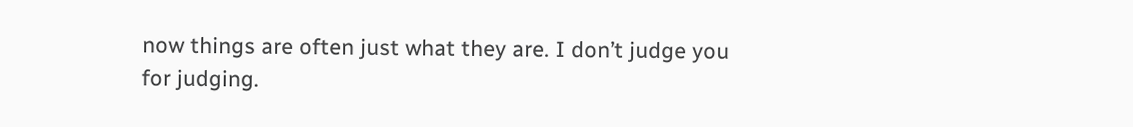now things are often just what they are. I don’t judge you for judging.